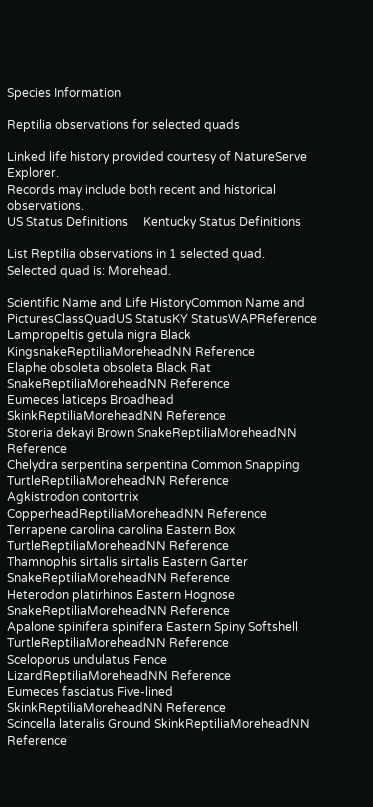Species Information

Reptilia observations for selected quads

Linked life history provided courtesy of NatureServe Explorer.
Records may include both recent and historical observations.
US Status Definitions     Kentucky Status Definitions

List Reptilia observations in 1 selected quad.
Selected quad is: Morehead.

Scientific Name and Life HistoryCommon Name and PicturesClassQuadUS StatusKY StatusWAPReference
Lampropeltis getula nigra Black KingsnakeReptiliaMoreheadNN Reference
Elaphe obsoleta obsoleta Black Rat SnakeReptiliaMoreheadNN Reference
Eumeces laticeps Broadhead SkinkReptiliaMoreheadNN Reference
Storeria dekayi Brown SnakeReptiliaMoreheadNN Reference
Chelydra serpentina serpentina Common Snapping TurtleReptiliaMoreheadNN Reference
Agkistrodon contortrix CopperheadReptiliaMoreheadNN Reference
Terrapene carolina carolina Eastern Box TurtleReptiliaMoreheadNN Reference
Thamnophis sirtalis sirtalis Eastern Garter SnakeReptiliaMoreheadNN Reference
Heterodon platirhinos Eastern Hognose SnakeReptiliaMoreheadNN Reference
Apalone spinifera spinifera Eastern Spiny Softshell TurtleReptiliaMoreheadNN Reference
Sceloporus undulatus Fence LizardReptiliaMoreheadNN Reference
Eumeces fasciatus Five-lined SkinkReptiliaMoreheadNN Reference
Scincella lateralis Ground SkinkReptiliaMoreheadNN Reference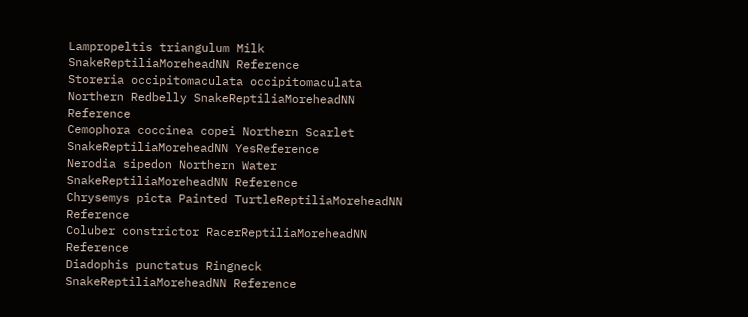Lampropeltis triangulum Milk SnakeReptiliaMoreheadNN Reference
Storeria occipitomaculata occipitomaculata Northern Redbelly SnakeReptiliaMoreheadNN Reference
Cemophora coccinea copei Northern Scarlet SnakeReptiliaMoreheadNN YesReference
Nerodia sipedon Northern Water SnakeReptiliaMoreheadNN Reference
Chrysemys picta Painted TurtleReptiliaMoreheadNN Reference
Coluber constrictor RacerReptiliaMoreheadNN Reference
Diadophis punctatus Ringneck SnakeReptiliaMoreheadNN Reference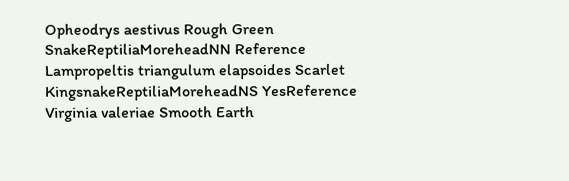Opheodrys aestivus Rough Green SnakeReptiliaMoreheadNN Reference
Lampropeltis triangulum elapsoides Scarlet KingsnakeReptiliaMoreheadNS YesReference
Virginia valeriae Smooth Earth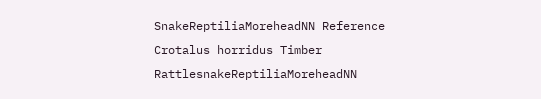SnakeReptiliaMoreheadNN Reference
Crotalus horridus Timber RattlesnakeReptiliaMoreheadNN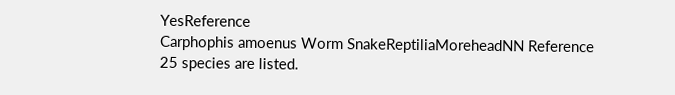YesReference
Carphophis amoenus Worm SnakeReptiliaMoreheadNN Reference
25 species are listed.